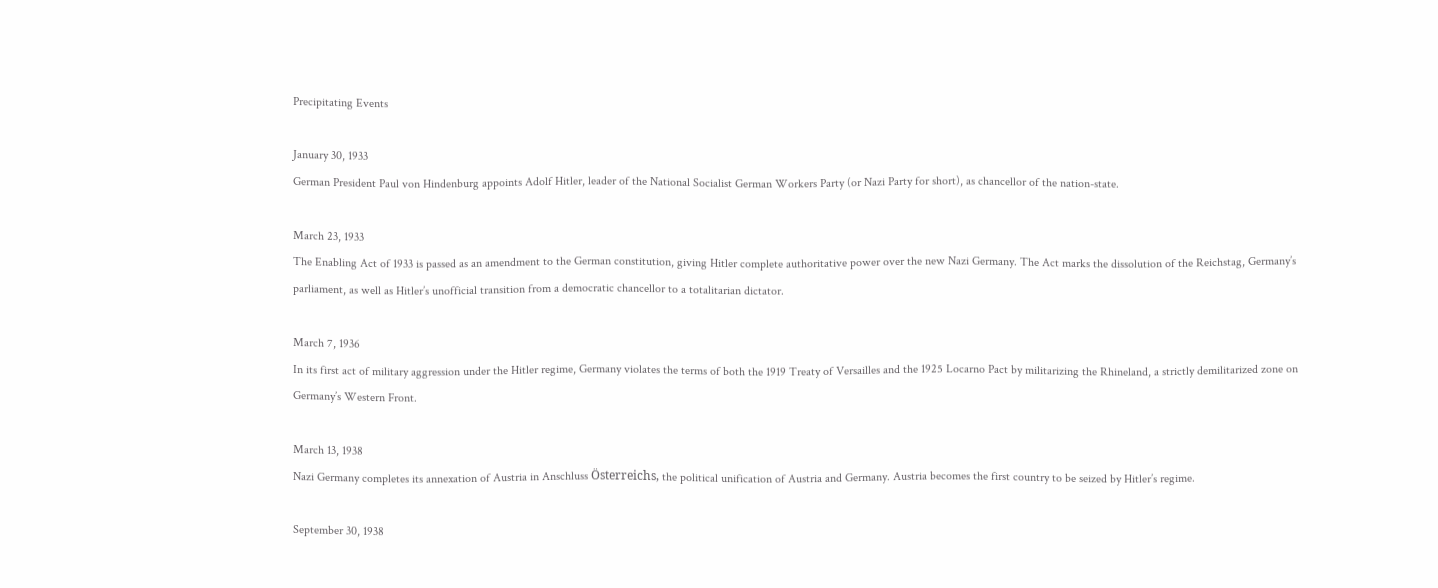Precipitating Events

January 30, 1933
German President Paul von Hindenburg appoints Adolf Hitler, leader of the National Socialist German Workers Party (or Nazi Party for short), as chancellor of the nation-state.

March 23, 1933
The Enabling Act of 1933 is passed as an amendment to the German constitution, giving Hitler complete authoritative power over the new Nazi Germany. The Act marks the dissolution of the Reichstag, Germany’s parliament, as well as Hitler’s unofficial transition from a democratic chancellor to a totalitarian dictator.

March 7, 1936
In its first act of military aggression under the Hitler regime, Germany violates the terms of both the 1919 Treaty of Versailles and the 1925 Locarno Pact by militarizing the Rhineland, a strictly demilitarized zone on Germany’s Western Front.

March 13, 1938
Nazi Germany completes its annexation of Austria in Anschluss Österreichs, the political unification of Austria and Germany. Austria becomes the first country to be seized by Hitler’s regime.

September 30, 1938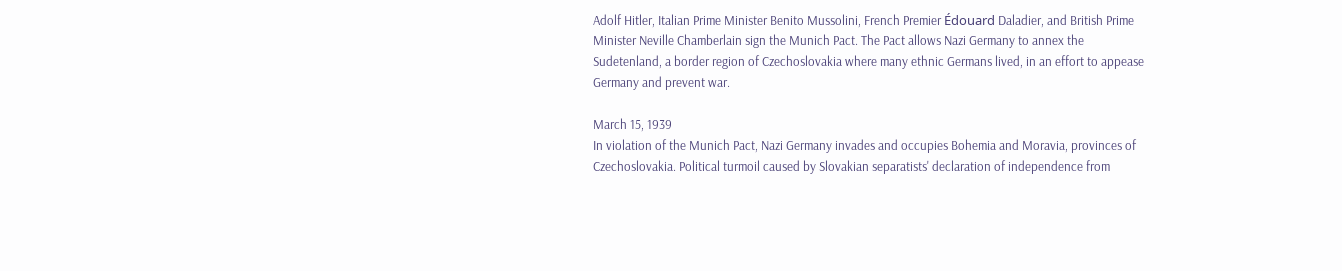Adolf Hitler, Italian Prime Minister Benito Mussolini, French Premier Édouard Daladier, and British Prime Minister Neville Chamberlain sign the Munich Pact. The Pact allows Nazi Germany to annex the Sudetenland, a border region of Czechoslovakia where many ethnic Germans lived, in an effort to appease Germany and prevent war.

March 15, 1939
In violation of the Munich Pact, Nazi Germany invades and occupies Bohemia and Moravia, provinces of Czechoslovakia. Political turmoil caused by Slovakian separatists' declaration of independence from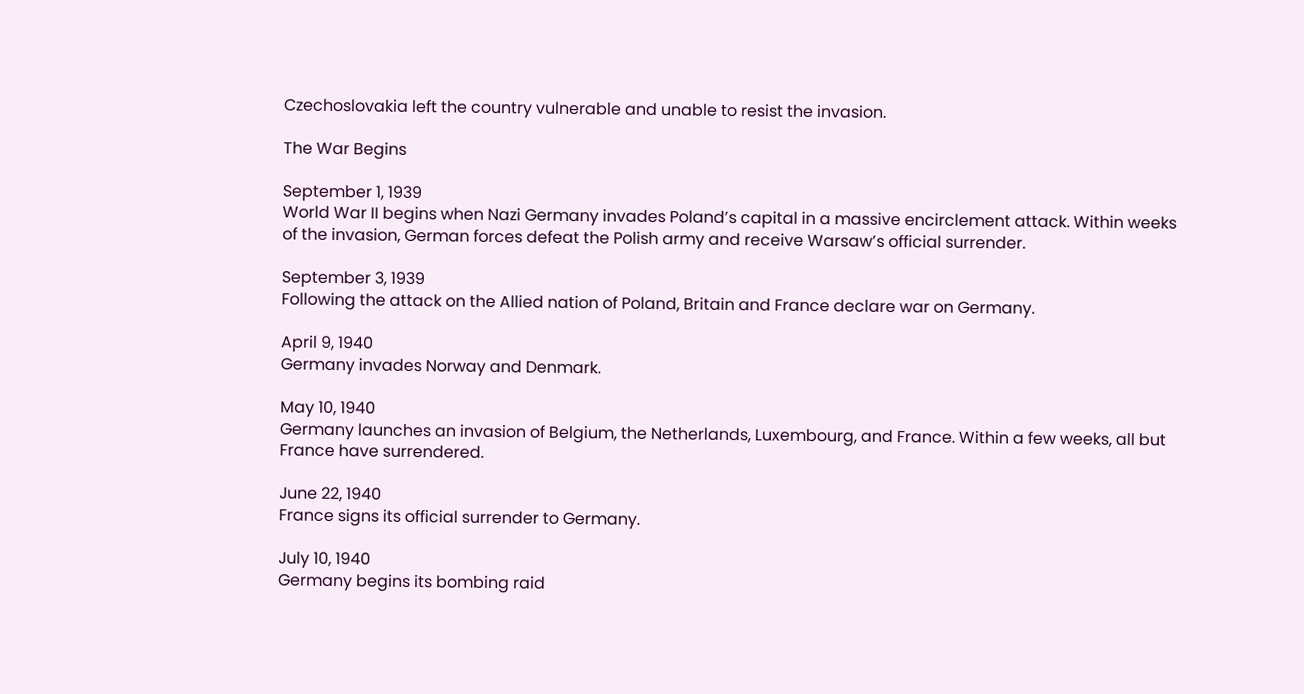Czechoslovakia left the country vulnerable and unable to resist the invasion.

The War Begins

September 1, 1939
World War II begins when Nazi Germany invades Poland’s capital in a massive encirclement attack. Within weeks of the invasion, German forces defeat the Polish army and receive Warsaw’s official surrender.

September 3, 1939
Following the attack on the Allied nation of Poland, Britain and France declare war on Germany.

April 9, 1940
Germany invades Norway and Denmark.

May 10, 1940
Germany launches an invasion of Belgium, the Netherlands, Luxembourg, and France. Within a few weeks, all but France have surrendered.

June 22, 1940
France signs its official surrender to Germany.

July 10, 1940
Germany begins its bombing raid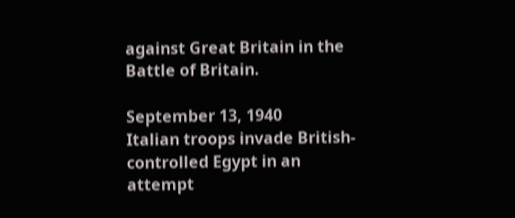against Great Britain in the Battle of Britain.

September 13, 1940
Italian troops invade British-controlled Egypt in an attempt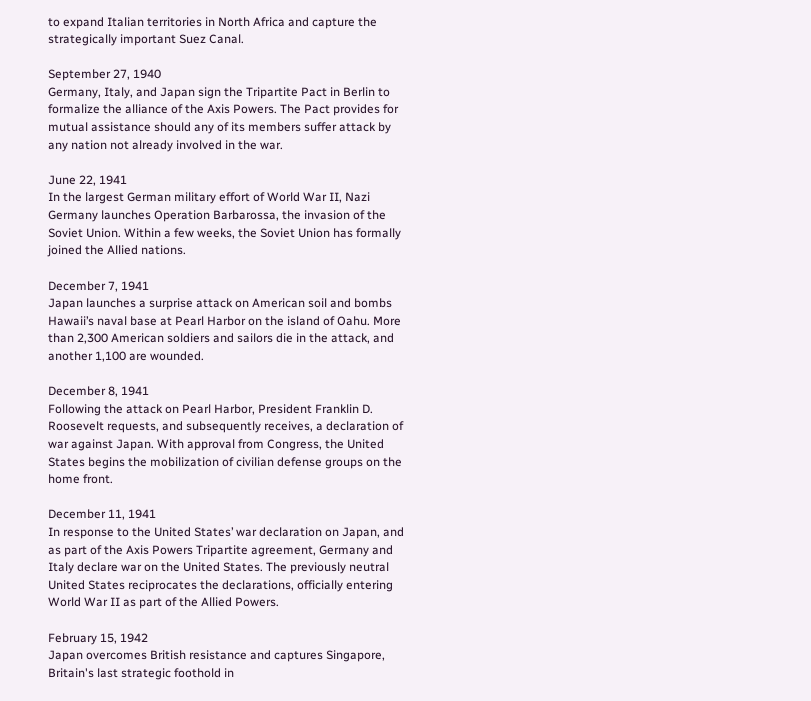to expand Italian territories in North Africa and capture the strategically important Suez Canal.

September 27, 1940
Germany, Italy, and Japan sign the Tripartite Pact in Berlin to formalize the alliance of the Axis Powers. The Pact provides for mutual assistance should any of its members suffer attack by any nation not already involved in the war.

June 22, 1941
In the largest German military effort of World War II, Nazi Germany launches Operation Barbarossa, the invasion of the Soviet Union. Within a few weeks, the Soviet Union has formally joined the Allied nations.

December 7, 1941
Japan launches a surprise attack on American soil and bombs Hawaii’s naval base at Pearl Harbor on the island of Oahu. More than 2,300 American soldiers and sailors die in the attack, and another 1,100 are wounded.

December 8, 1941
Following the attack on Pearl Harbor, President Franklin D. Roosevelt requests, and subsequently receives, a declaration of war against Japan. With approval from Congress, the United States begins the mobilization of civilian defense groups on the home front.

December 11, 1941
In response to the United States’ war declaration on Japan, and as part of the Axis Powers Tripartite agreement, Germany and Italy declare war on the United States. The previously neutral United States reciprocates the declarations, officially entering World War II as part of the Allied Powers.

February 15, 1942
Japan overcomes British resistance and captures Singapore, Britain's last strategic foothold in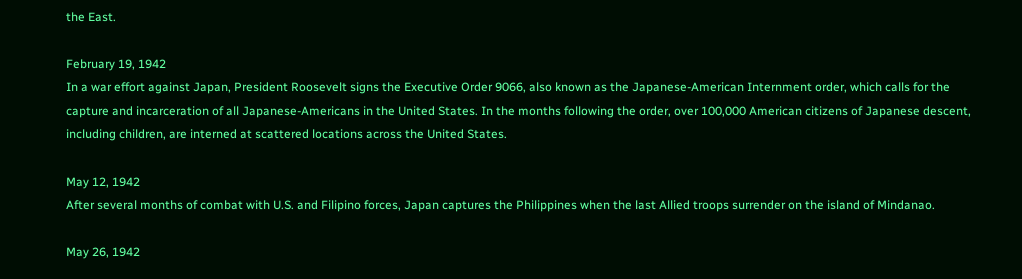the East.

February 19, 1942
In a war effort against Japan, President Roosevelt signs the Executive Order 9066, also known as the Japanese-American Internment order, which calls for the capture and incarceration of all Japanese-Americans in the United States. In the months following the order, over 100,000 American citizens of Japanese descent, including children, are interned at scattered locations across the United States.

May 12, 1942
After several months of combat with U.S. and Filipino forces, Japan captures the Philippines when the last Allied troops surrender on the island of Mindanao.

May 26, 1942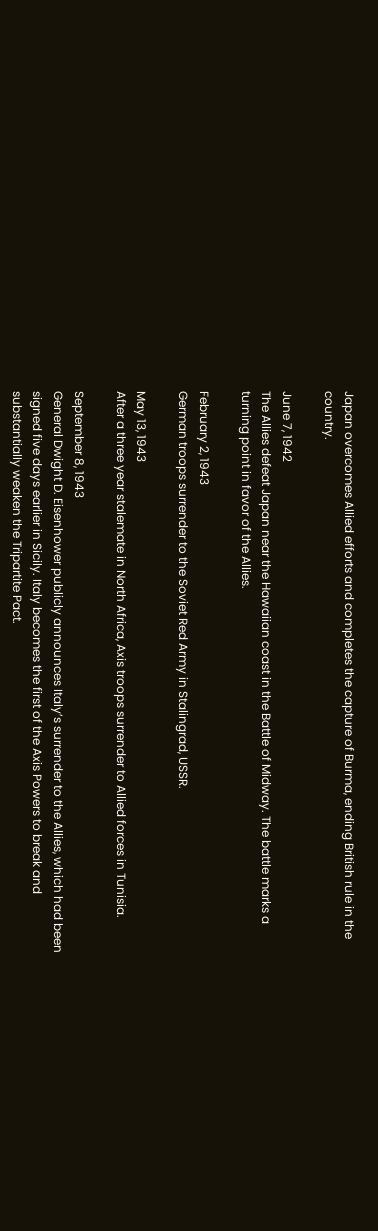Japan overcomes Allied efforts and completes the capture of Burma, ending British rule in the country.

June 7, 1942
The Allies defeat Japan near the Hawaiian coast in the Battle of Midway. The battle marks a turning point in favor of the Allies.

February 2, 1943
German troops surrender to the Soviet Red Army in Stalingrad, USSR.

May 13, 1943
After a three year stalemate in North Africa, Axis troops surrender to Allied forces in Tunisia.

September 8, 1943
General Dwight D. Eisenhower publicly announces Italy’s surrender to the Allies, which had been signed five days earlier in Sicily. Italy becomes the first of the Axis Powers to break and substantially weaken the Tripartite Pact.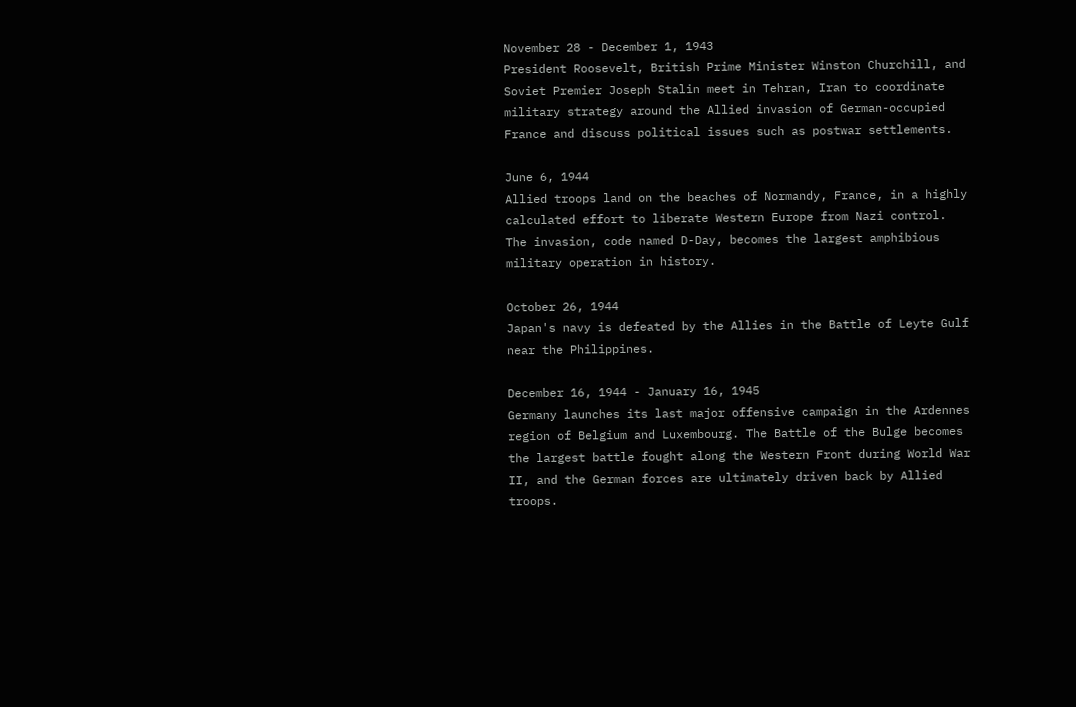November 28 - December 1, 1943
President Roosevelt, British Prime Minister Winston Churchill, and Soviet Premier Joseph Stalin meet in Tehran, Iran to coordinate military strategy around the Allied invasion of German-occupied France and discuss political issues such as postwar settlements.

June 6, 1944
Allied troops land on the beaches of Normandy, France, in a highly calculated effort to liberate Western Europe from Nazi control. The invasion, code named D-Day, becomes the largest amphibious military operation in history.

October 26, 1944
Japan's navy is defeated by the Allies in the Battle of Leyte Gulf near the Philippines.

December 16, 1944 - January 16, 1945
Germany launches its last major offensive campaign in the Ardennes region of Belgium and Luxembourg. The Battle of the Bulge becomes the largest battle fought along the Western Front during World War II, and the German forces are ultimately driven back by Allied troops.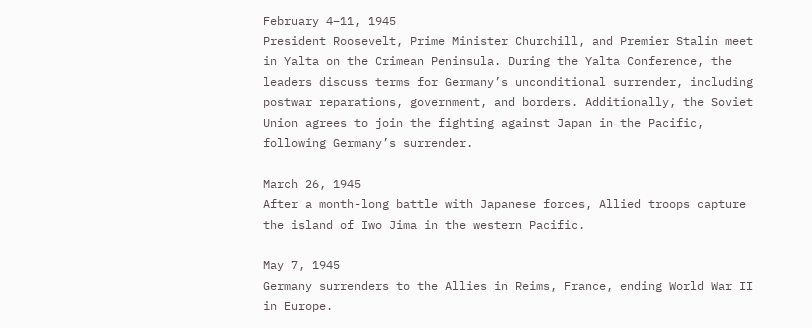February 4–11, 1945
President Roosevelt, Prime Minister Churchill, and Premier Stalin meet in Yalta on the Crimean Peninsula. During the Yalta Conference, the leaders discuss terms for Germany’s unconditional surrender, including postwar reparations, government, and borders. Additionally, the Soviet Union agrees to join the fighting against Japan in the Pacific, following Germany’s surrender.

March 26, 1945
After a month-long battle with Japanese forces, Allied troops capture the island of Iwo Jima in the western Pacific.

May 7, 1945
Germany surrenders to the Allies in Reims, France, ending World War II in Europe.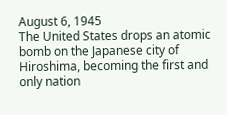August 6, 1945
The United States drops an atomic bomb on the Japanese city of Hiroshima, becoming the first and only nation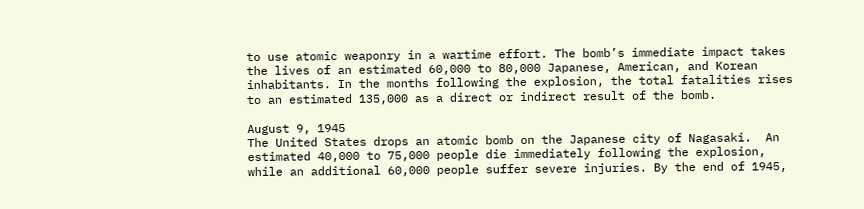to use atomic weaponry in a wartime effort. The bomb’s immediate impact takes the lives of an estimated 60,000 to 80,000 Japanese, American, and Korean inhabitants. In the months following the explosion, the total fatalities rises to an estimated 135,000 as a direct or indirect result of the bomb.

August 9, 1945
The United States drops an atomic bomb on the Japanese city of Nagasaki.  An estimated 40,000 to 75,000 people die immediately following the explosion, while an additional 60,000 people suffer severe injuries. By the end of 1945,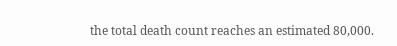the total death count reaches an estimated 80,000.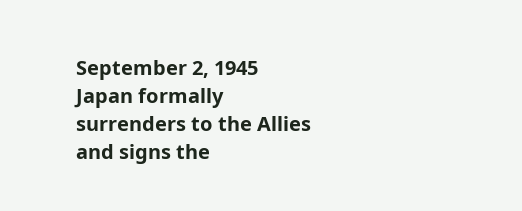September 2, 1945
Japan formally surrenders to the Allies and signs the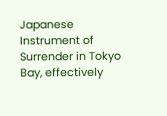Japanese Instrument of Surrender in Tokyo Bay, effectively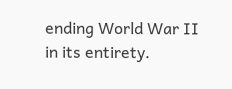ending World War II in its entirety.